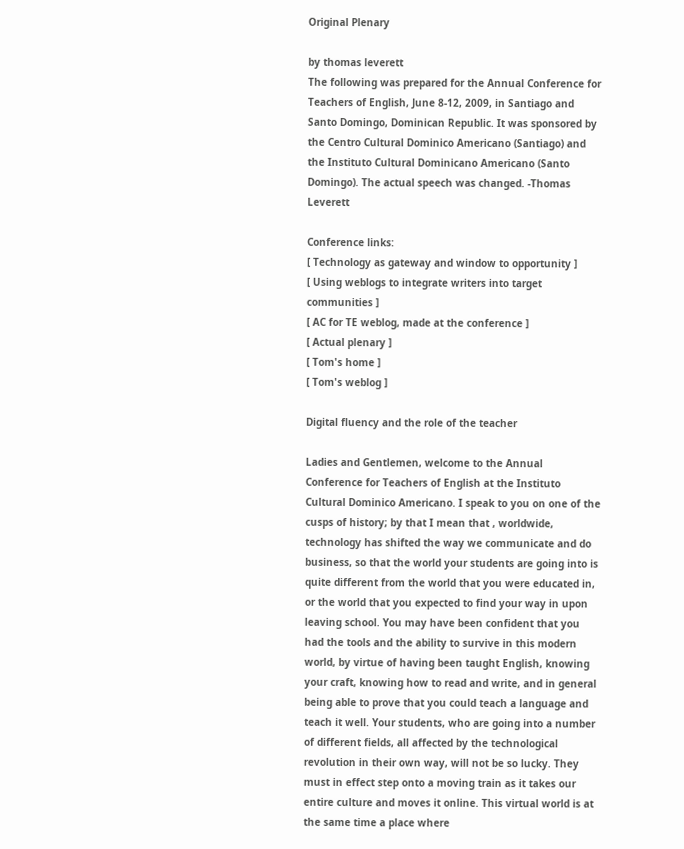Original Plenary

by thomas leverett
The following was prepared for the Annual Conference for Teachers of English, June 8-12, 2009, in Santiago and Santo Domingo, Dominican Republic. It was sponsored by the Centro Cultural Dominico Americano (Santiago) and the Instituto Cultural Dominicano Americano (Santo Domingo). The actual speech was changed. -Thomas Leverett

Conference links:
[ Technology as gateway and window to opportunity ]
[ Using weblogs to integrate writers into target communities ]
[ AC for TE weblog, made at the conference ]
[ Actual plenary ]
[ Tom's home ]
[ Tom's weblog ]

Digital fluency and the role of the teacher

Ladies and Gentlemen, welcome to the Annual Conference for Teachers of English at the Instituto Cultural Dominico Americano. I speak to you on one of the cusps of history; by that I mean that , worldwide, technology has shifted the way we communicate and do business, so that the world your students are going into is quite different from the world that you were educated in, or the world that you expected to find your way in upon leaving school. You may have been confident that you had the tools and the ability to survive in this modern world, by virtue of having been taught English, knowing your craft, knowing how to read and write, and in general being able to prove that you could teach a language and teach it well. Your students, who are going into a number of different fields, all affected by the technological revolution in their own way, will not be so lucky. They must in effect step onto a moving train as it takes our entire culture and moves it online. This virtual world is at the same time a place where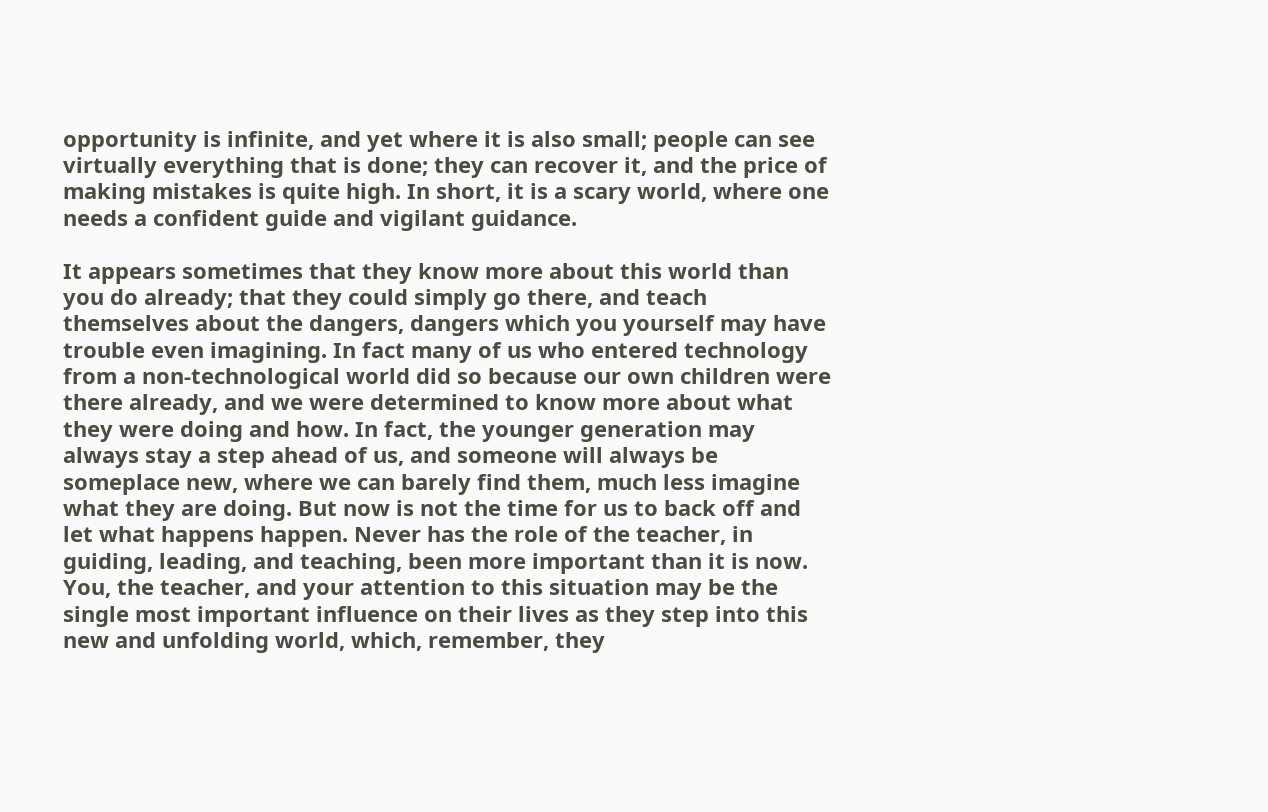opportunity is infinite, and yet where it is also small; people can see virtually everything that is done; they can recover it, and the price of making mistakes is quite high. In short, it is a scary world, where one needs a confident guide and vigilant guidance.

It appears sometimes that they know more about this world than you do already; that they could simply go there, and teach themselves about the dangers, dangers which you yourself may have trouble even imagining. In fact many of us who entered technology from a non-technological world did so because our own children were there already, and we were determined to know more about what they were doing and how. In fact, the younger generation may always stay a step ahead of us, and someone will always be someplace new, where we can barely find them, much less imagine what they are doing. But now is not the time for us to back off and let what happens happen. Never has the role of the teacher, in guiding, leading, and teaching, been more important than it is now. You, the teacher, and your attention to this situation may be the single most important influence on their lives as they step into this new and unfolding world, which, remember, they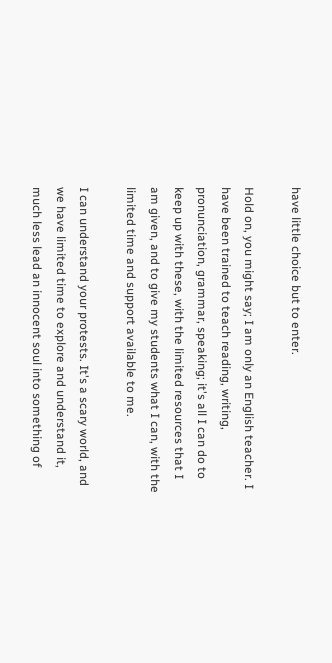have little choice but to enter.

Hold on, you might say; I am only an English teacher. I have been trained to teach reading, writing, pronunciation, grammar, speaking; it's all I can do to keep up with these, with the limited resources that I am given, and to give my students what I can, with the limited time and support available to me.

I can understand your protests. It's a scary world, and we have limited time to explore and understand it, much less lead an innocent soul into something of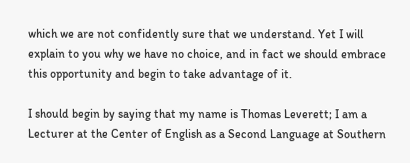which we are not confidently sure that we understand. Yet I will explain to you why we have no choice, and in fact we should embrace this opportunity and begin to take advantage of it.

I should begin by saying that my name is Thomas Leverett; I am a Lecturer at the Center of English as a Second Language at Southern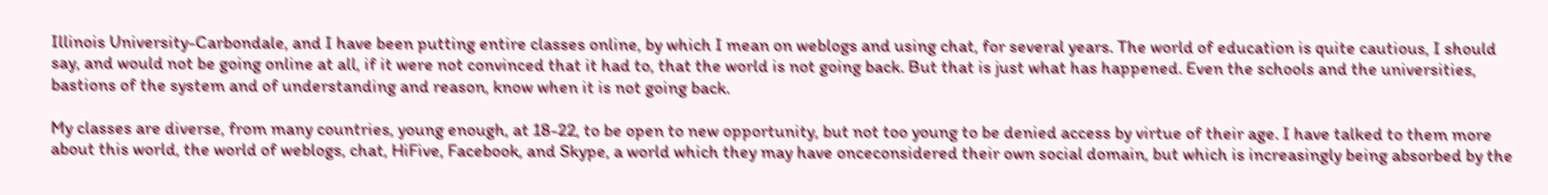Illinois University-Carbondale, and I have been putting entire classes online, by which I mean on weblogs and using chat, for several years. The world of education is quite cautious, I should say, and would not be going online at all, if it were not convinced that it had to, that the world is not going back. But that is just what has happened. Even the schools and the universities, bastions of the system and of understanding and reason, know when it is not going back.

My classes are diverse, from many countries, young enough, at 18-22, to be open to new opportunity, but not too young to be denied access by virtue of their age. I have talked to them more about this world, the world of weblogs, chat, HiFive, Facebook, and Skype, a world which they may have onceconsidered their own social domain, but which is increasingly being absorbed by the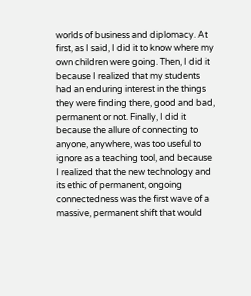worlds of business and diplomacy. At first, as I said, I did it to know where my own children were going. Then, I did it because I realized that my students had an enduring interest in the things they were finding there, good and bad, permanent or not. Finally, I did it because the allure of connecting to anyone, anywhere, was too useful to ignore as a teaching tool, and because I realized that the new technology and its ethic of permanent, ongoing connectedness was the first wave of a massive, permanent shift that would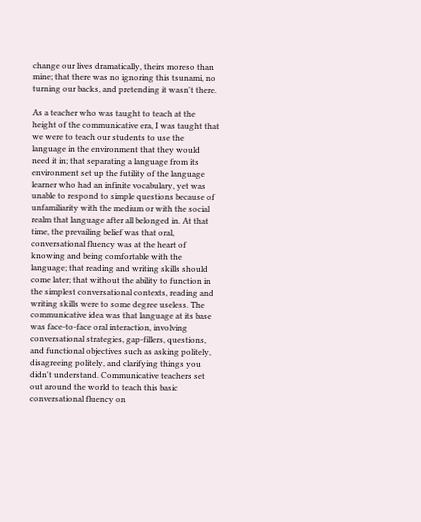change our lives dramatically, theirs moreso than mine; that there was no ignoring this tsunami, no turning our backs, and pretending it wasn't there.

As a teacher who was taught to teach at the height of the communicative era, I was taught that we were to teach our students to use the language in the environment that they would need it in; that separating a language from its environment set up the futility of the language learner who had an infinite vocabulary, yet was unable to respond to simple questions because of unfamiliarity with the medium or with the social realm that language after all belonged in. At that time, the prevailing belief was that oral, conversational fluency was at the heart of knowing and being comfortable with the language; that reading and writing skills should come later; that without the ability to function in the simplest conversational contexts, reading and writing skills were to some degree useless. The communicative idea was that language at its base was face-to-face oral interaction, involving conversational strategies, gap-fillers, questions, and functional objectives such as asking politely, disagreeing politely, and clarifying things you didn't understand. Communicative teachers set out around the world to teach this basic conversational fluency on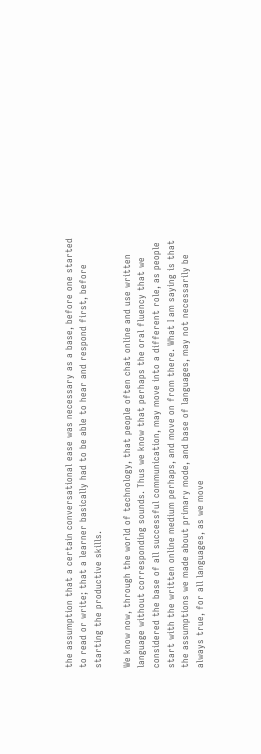the assumption that a certain conversational ease was necessary as a base, before one started to read or write; that a learner basically had to be able to hear and respond first, before starting the productive skills.

We know now, through the world of technology, that people often chat online and use written language without corresponding sounds. Thus we know that perhaps the oral fluency that we considered the base of all successful communication, may move into a different role, as people start with the written online medium perhaps, and move on from there. What I am saying is that the assumptions we made about primary mode, and base of languages, may not necessarily be always true, for all languages, as we move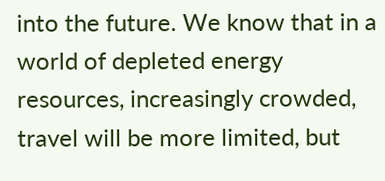into the future. We know that in a world of depleted energy resources, increasingly crowded, travel will be more limited, but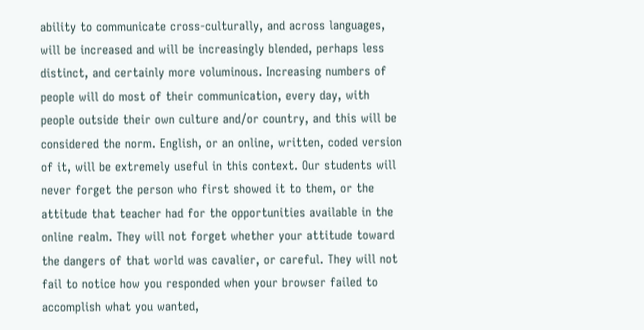ability to communicate cross-culturally, and across languages, will be increased and will be increasingly blended, perhaps less distinct, and certainly more voluminous. Increasing numbers of people will do most of their communication, every day, with people outside their own culture and/or country, and this will be considered the norm. English, or an online, written, coded version of it, will be extremely useful in this context. Our students will never forget the person who first showed it to them, or the attitude that teacher had for the opportunities available in the online realm. They will not forget whether your attitude toward the dangers of that world was cavalier, or careful. They will not fail to notice how you responded when your browser failed to accomplish what you wanted,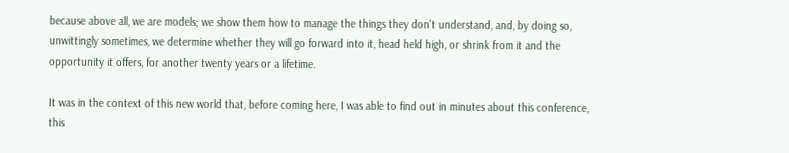because above all, we are models; we show them how to manage the things they don't understand, and, by doing so, unwittingly sometimes, we determine whether they will go forward into it, head held high, or shrink from it and the opportunity it offers, for another twenty years or a lifetime.

It was in the context of this new world that, before coming here, I was able to find out in minutes about this conference, this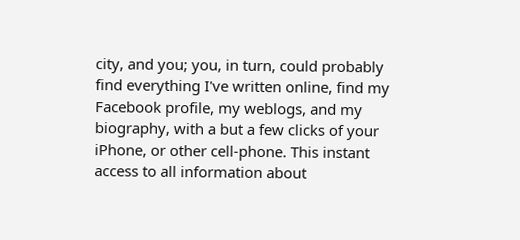city, and you; you, in turn, could probably find everything I've written online, find my Facebook profile, my weblogs, and my biography, with a but a few clicks of your iPhone, or other cell-phone. This instant access to all information about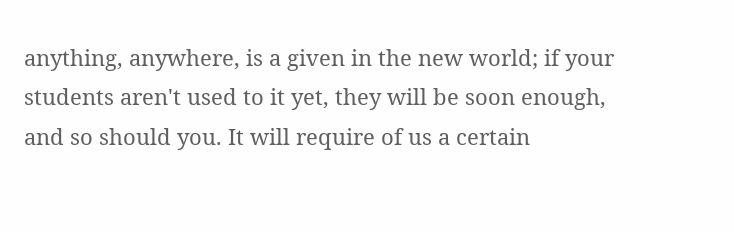anything, anywhere, is a given in the new world; if your students aren't used to it yet, they will be soon enough, and so should you. It will require of us a certain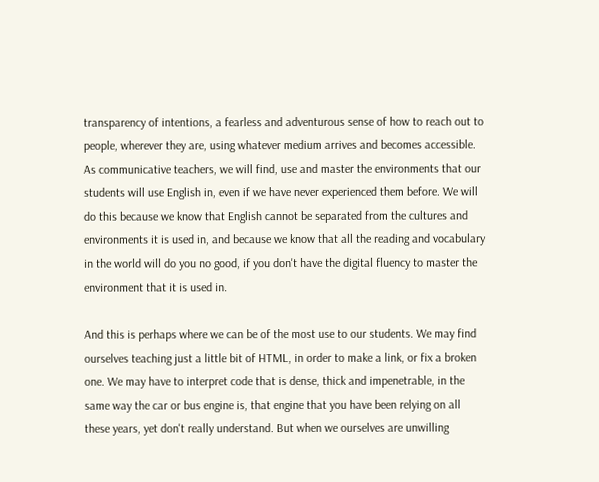transparency of intentions, a fearless and adventurous sense of how to reach out to people, wherever they are, using whatever medium arrives and becomes accessible. As communicative teachers, we will find, use and master the environments that our students will use English in, even if we have never experienced them before. We will do this because we know that English cannot be separated from the cultures and environments it is used in, and because we know that all the reading and vocabulary in the world will do you no good, if you don't have the digital fluency to master the environment that it is used in.

And this is perhaps where we can be of the most use to our students. We may find ourselves teaching just a little bit of HTML, in order to make a link, or fix a broken one. We may have to interpret code that is dense, thick and impenetrable, in the same way the car or bus engine is, that engine that you have been relying on all these years, yet don't really understand. But when we ourselves are unwilling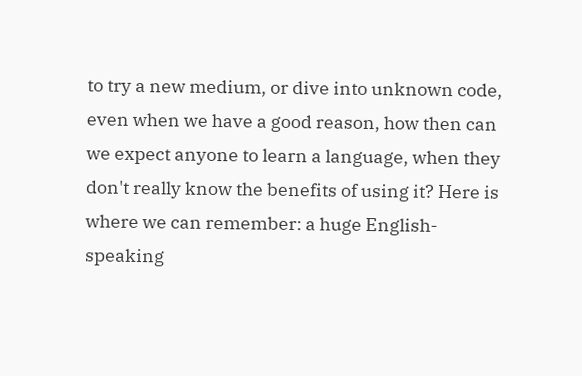to try a new medium, or dive into unknown code, even when we have a good reason, how then can we expect anyone to learn a language, when they don't really know the benefits of using it? Here is where we can remember: a huge English-speaking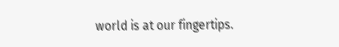world is at our fingertips.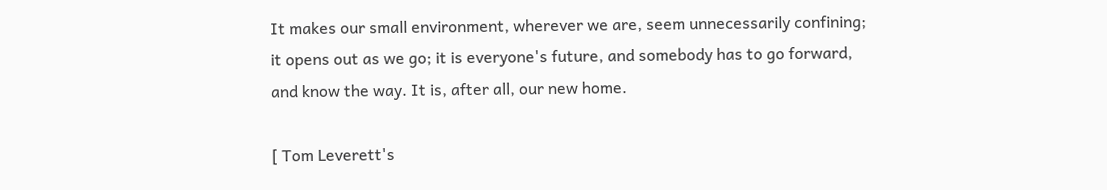It makes our small environment, wherever we are, seem unnecessarily confining; it opens out as we go; it is everyone's future, and somebody has to go forward, and know the way. It is, after all, our new home.

[ Tom Leverett's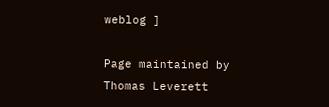weblog ]

Page maintained by
Thomas Leverett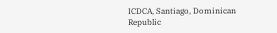ICDCA, Santiago, Dominican Republic